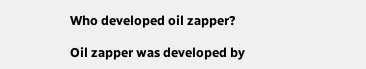Who developed oil zapper?

Oil zapper was developed by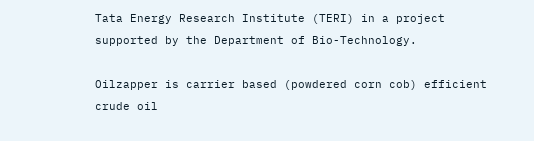Tata Energy Research Institute (TERI) in a project supported by the Department of Bio-Technology.

Oilzapper is carrier based (powdered corn cob) efficient crude oil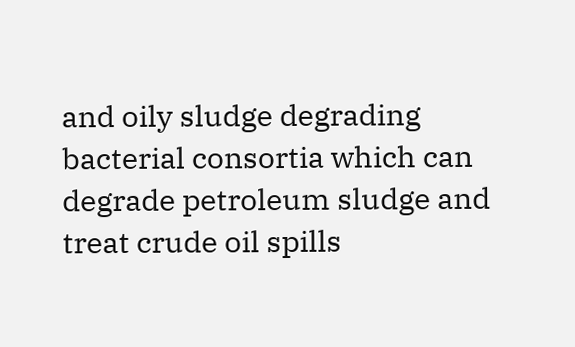and oily sludge degrading bacterial consortia which can degrade petroleum sludge and treat crude oil spills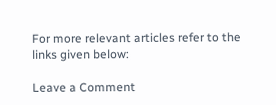For more relevant articles refer to the links given below:

Leave a Comment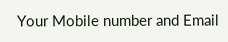Your Mobile number and Email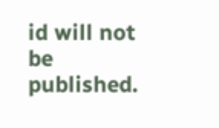id will not be published.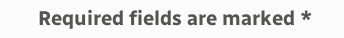Required fields are marked *